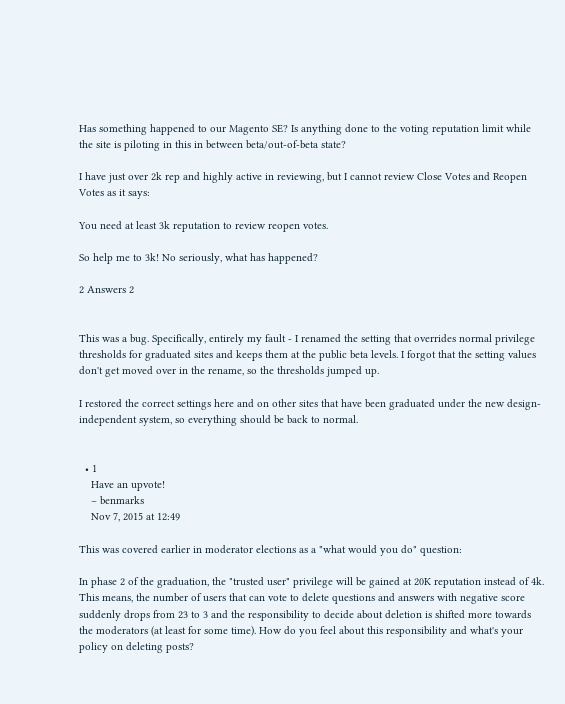Has something happened to our Magento SE? Is anything done to the voting reputation limit while the site is piloting in this in between beta/out-of-beta state?

I have just over 2k rep and highly active in reviewing, but I cannot review Close Votes and Reopen Votes as it says:

You need at least 3k reputation to review reopen votes.

So help me to 3k! No seriously, what has happened?

2 Answers 2


This was a bug. Specifically, entirely my fault - I renamed the setting that overrides normal privilege thresholds for graduated sites and keeps them at the public beta levels. I forgot that the setting values don't get moved over in the rename, so the thresholds jumped up.

I restored the correct settings here and on other sites that have been graduated under the new design-independent system, so everything should be back to normal.


  • 1
    Have an upvote!
    – benmarks
    Nov 7, 2015 at 12:49

This was covered earlier in moderator elections as a "what would you do" question:

In phase 2 of the graduation, the "trusted user" privilege will be gained at 20K reputation instead of 4k. This means, the number of users that can vote to delete questions and answers with negative score suddenly drops from 23 to 3 and the responsibility to decide about deletion is shifted more towards the moderators (at least for some time). How do you feel about this responsibility and what's your policy on deleting posts?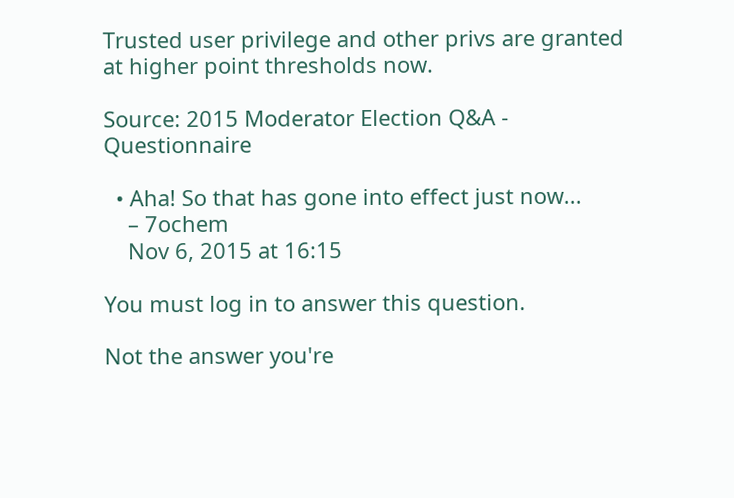Trusted user privilege and other privs are granted at higher point thresholds now.

Source: 2015 Moderator Election Q&A - Questionnaire

  • Aha! So that has gone into effect just now...
    – 7ochem
    Nov 6, 2015 at 16:15

You must log in to answer this question.

Not the answer you're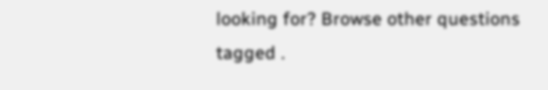looking for? Browse other questions tagged .